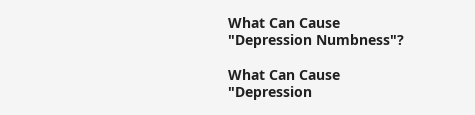What Can Cause "Depression Numbness"?

What Can Cause "Depression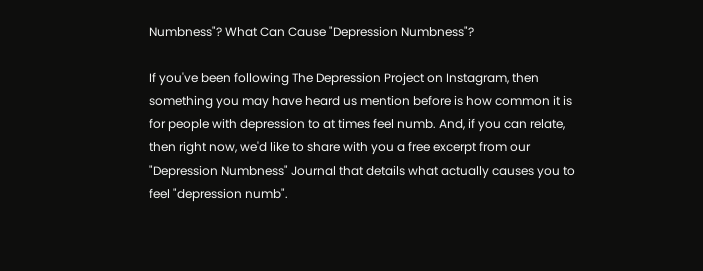Numbness"? What Can Cause "Depression Numbness"?

If you've been following The Depression Project on Instagram, then something you may have heard us mention before is how common it is for people with depression to at times feel numb. And, if you can relate, then right now, we'd like to share with you a free excerpt from our "Depression Numbness" Journal that details what actually causes you to feel "depression numb".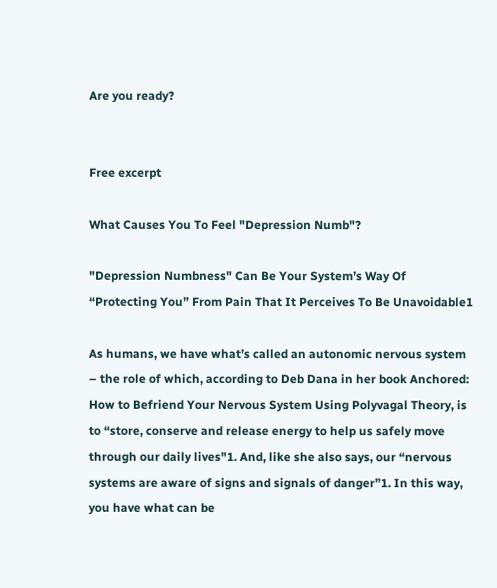Are you ready?


Free excerpt

What Causes You To Feel "Depression Numb"?

"Depression Numbness" Can Be Your System’s Way Of “Protecting You” From Pain That It Perceives To Be Unavoidable1

As humans, we have what’s called an autonomic nervous system – the role of which, according to Deb Dana in her book Anchored: How to Befriend Your Nervous System Using Polyvagal Theory, is to “store, conserve and release energy to help us safely move through our daily lives"1. And, like she also says, our “nervous systems are aware of signs and signals of danger”1. In this way, you have what can be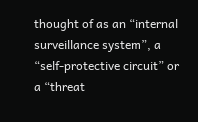thought of as an “internal surveillance system”, a “self-protective circuit” or a “threat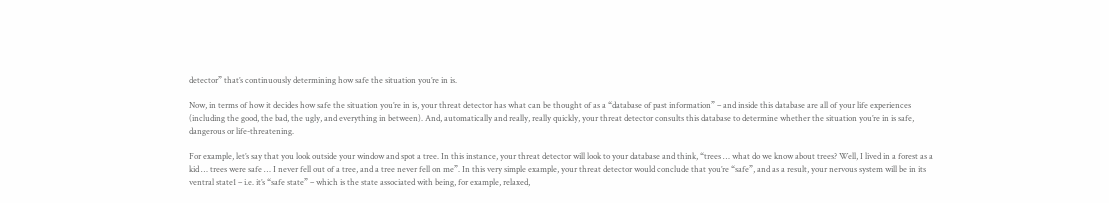detector” that’s continuously determining how safe the situation you’re in is.

Now, in terms of how it decides how safe the situation you’re in is, your threat detector has what can be thought of as a “database of past information” – and inside this database are all of your life experiences (including the good, the bad, the ugly, and everything in between). And, automatically and really, really quickly, your threat detector consults this database to determine whether the situation you’re in is safe, dangerous or life-threatening.

For example, let’s say that you look outside your window and spot a tree. In this instance, your threat detector will look to your database and think, “trees … what do we know about trees? Well, I lived in a forest as a kid … trees were safe … I never fell out of a tree, and a tree never fell on me”. In this very simple example, your threat detector would conclude that you’re “safe”, and as a result, your nervous system will be in its ventral state1 – i.e. it’s “safe state” – which is the state associated with being, for example, relaxed,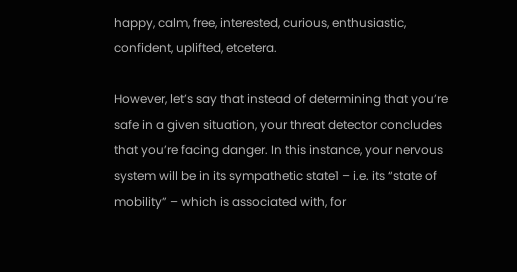happy, calm, free, interested, curious, enthusiastic, confident, uplifted, etcetera.

However, let’s say that instead of determining that you’re safe in a given situation, your threat detector concludes that you’re facing danger. In this instance, your nervous system will be in its sympathetic state1 – i.e. its “state of mobility” – which is associated with, for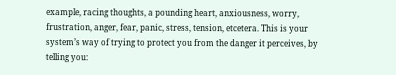example, racing thoughts, a pounding heart, anxiousness, worry, frustration, anger, fear, panic, stress, tension, etcetera. This is your system’s way of trying to protect you from the danger it perceives, by telling you: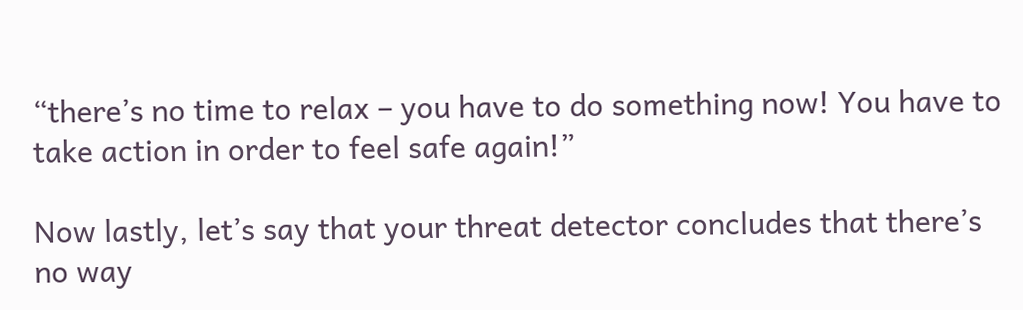“there’s no time to relax – you have to do something now! You have to take action in order to feel safe again!”

Now lastly, let’s say that your threat detector concludes that there’s no way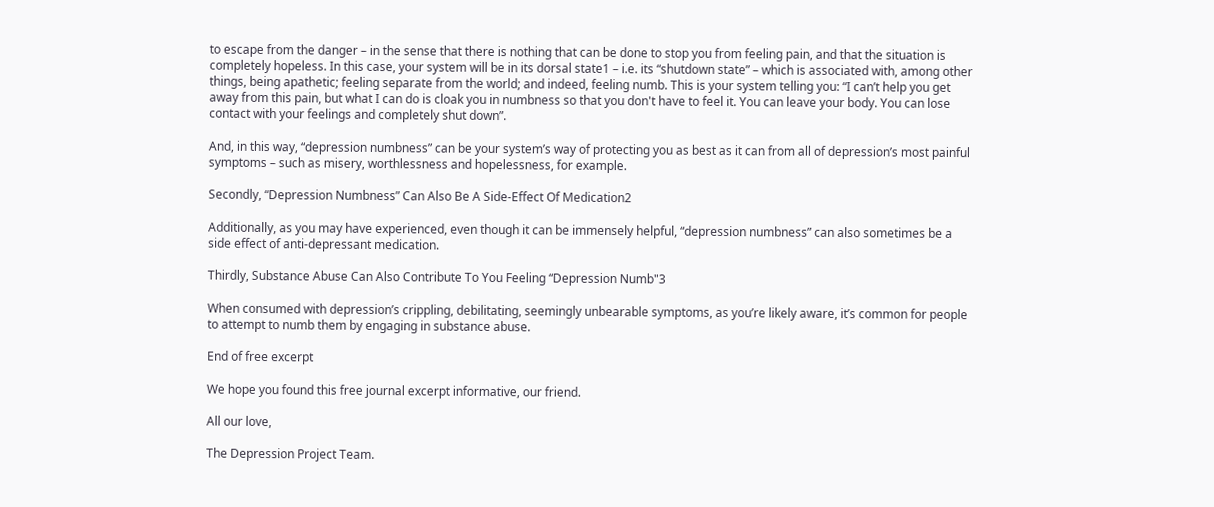to escape from the danger – in the sense that there is nothing that can be done to stop you from feeling pain, and that the situation is completely hopeless. In this case, your system will be in its dorsal state1 – i.e. its “shutdown state” – which is associated with, among other things, being apathetic; feeling separate from the world; and indeed, feeling numb. This is your system telling you: “I can’t help you get away from this pain, but what I can do is cloak you in numbness so that you don't have to feel it. You can leave your body. You can lose contact with your feelings and completely shut down”.

And, in this way, “depression numbness” can be your system’s way of protecting you as best as it can from all of depression’s most painful symptoms – such as misery, worthlessness and hopelessness, for example.

Secondly, “Depression Numbness” Can Also Be A Side-Effect Of Medication2

Additionally, as you may have experienced, even though it can be immensely helpful, “depression numbness” can also sometimes be a side effect of anti-depressant medication.

Thirdly, Substance Abuse Can Also Contribute To You Feeling “Depression Numb"3

When consumed with depression’s crippling, debilitating, seemingly unbearable symptoms, as you’re likely aware, it’s common for people to attempt to numb them by engaging in substance abuse.

End of free excerpt

We hope you found this free journal excerpt informative, our friend.

All our love,

The Depression Project Team.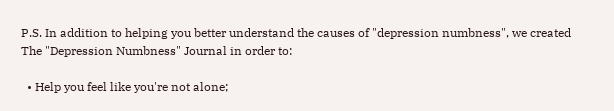P.S. In addition to helping you better understand the causes of "depression numbness", we created The "Depression Numbness" Journal in order to:

  • Help you feel like you're not alone;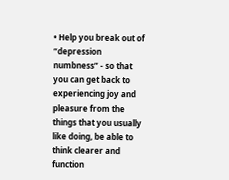• Help you break out of “depression numbness” - so that you can get back to experiencing joy and pleasure from the things that you usually like doing, be able to think clearer and function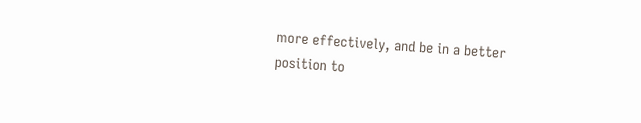more effectively, and be in a better position to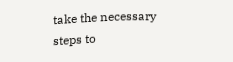take the necessary steps to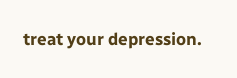treat your depression.